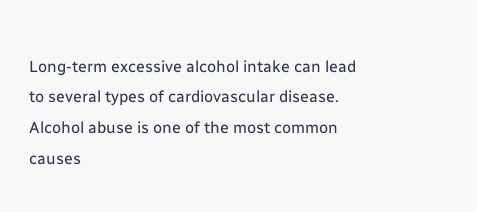Long-term excessive alcohol intake can lead to several types of cardiovascular disease. Alcohol abuse is one of the most common causes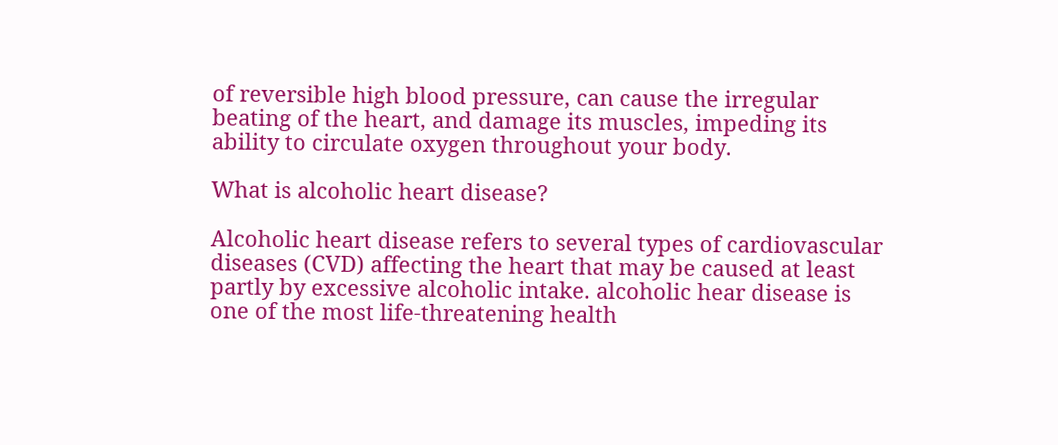of reversible high blood pressure, can cause the irregular beating of the heart, and damage its muscles, impeding its ability to circulate oxygen throughout your body.

What is alcoholic heart disease?

Alcoholic heart disease refers to several types of cardiovascular diseases (CVD) affecting the heart that may be caused at least partly by excessive alcoholic intake. alcoholic hear disease is one of the most life-threatening health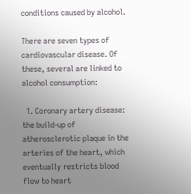conditions caused by alcohol.

There are seven types of cardiovascular disease. Of these, several are linked to alcohol consumption:

  1. Coronary artery disease: the build-up of atherosclerotic plaque in the arteries of the heart, which eventually restricts blood flow to heart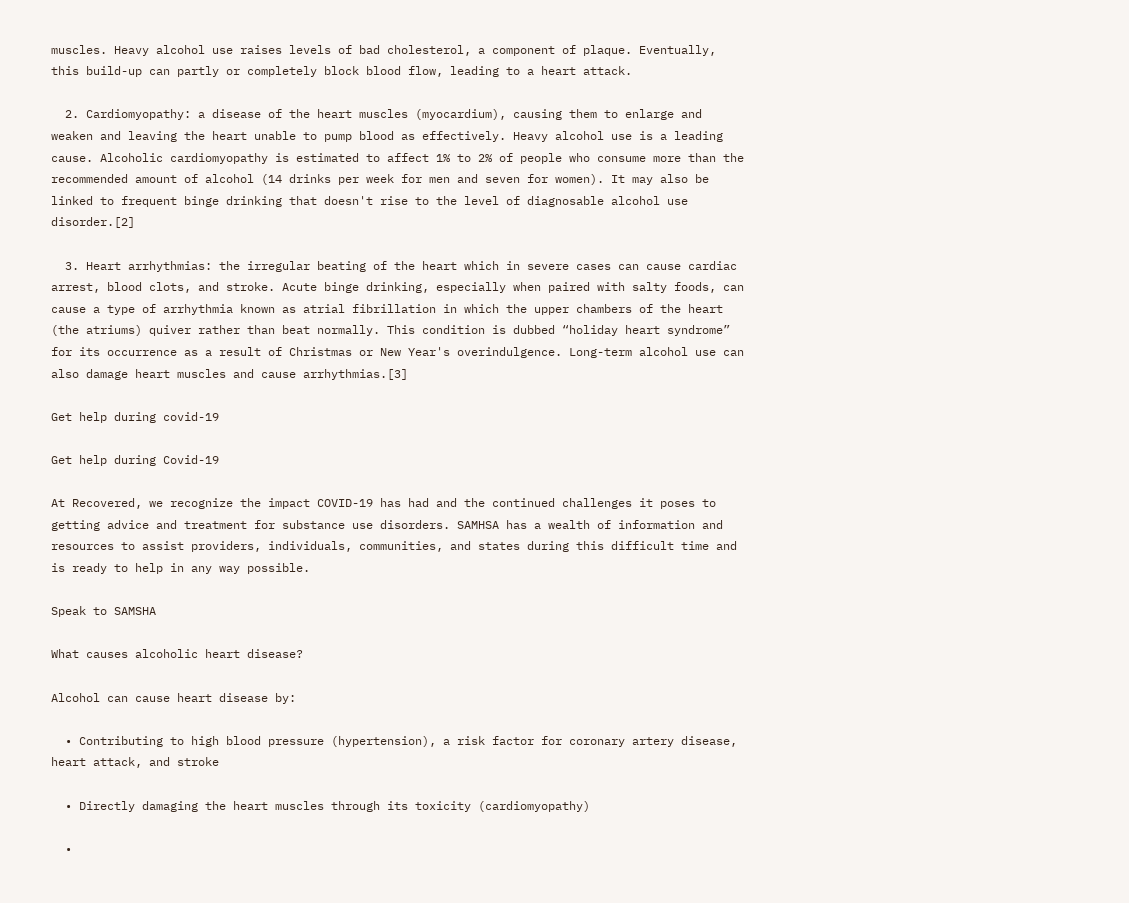muscles. Heavy alcohol use raises levels of bad cholesterol, a component of plaque. Eventually, this build-up can partly or completely block blood flow, leading to a heart attack.

  2. Cardiomyopathy: a disease of the heart muscles (myocardium), causing them to enlarge and weaken and leaving the heart unable to pump blood as effectively. Heavy alcohol use is a leading cause. Alcoholic cardiomyopathy is estimated to affect 1% to 2% of people who consume more than the recommended amount of alcohol (14 drinks per week for men and seven for women). It may also be linked to frequent binge drinking that doesn't rise to the level of diagnosable alcohol use disorder.[2]

  3. Heart arrhythmias: the irregular beating of the heart which in severe cases can cause cardiac arrest, blood clots, and stroke. Acute binge drinking, especially when paired with salty foods, can cause a type of arrhythmia known as atrial fibrillation in which the upper chambers of the heart (the atriums) quiver rather than beat normally. This condition is dubbed “holiday heart syndrome” for its occurrence as a result of Christmas or New Year's overindulgence. Long-term alcohol use can also damage heart muscles and cause arrhythmias.[3]

Get help during covid-19

Get help during Covid-19

At Recovered, we recognize the impact COVID-19 has had and the continued challenges it poses to getting advice and treatment for substance use disorders. SAMHSA has a wealth of information and resources to assist providers, individuals, communities, and states during this difficult time and is ready to help in any way possible.

Speak to SAMSHA

What causes alcoholic heart disease?

Alcohol can cause heart disease by:

  • Contributing to high blood pressure (hypertension), a risk factor for coronary artery disease, heart attack, and stroke

  • Directly damaging the heart muscles through its toxicity (cardiomyopathy)

  •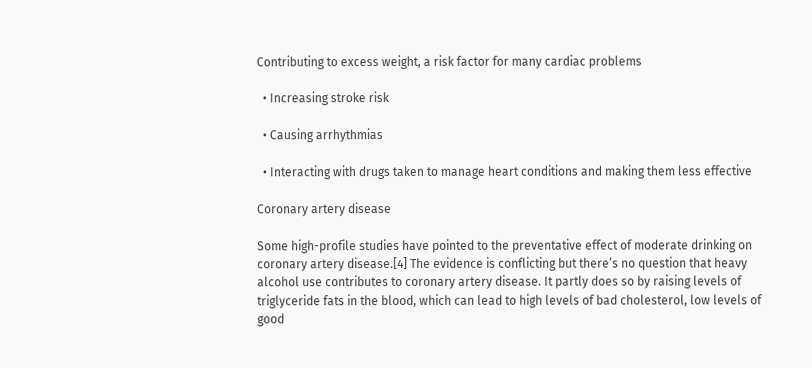Contributing to excess weight, a risk factor for many cardiac problems

  • Increasing stroke risk

  • Causing arrhythmias

  • Interacting with drugs taken to manage heart conditions and making them less effective

Coronary artery disease

Some high-profile studies have pointed to the preventative effect of moderate drinking on coronary artery disease.[4] The evidence is conflicting but there’s no question that heavy alcohol use contributes to coronary artery disease. It partly does so by raising levels of triglyceride fats in the blood, which can lead to high levels of bad cholesterol, low levels of good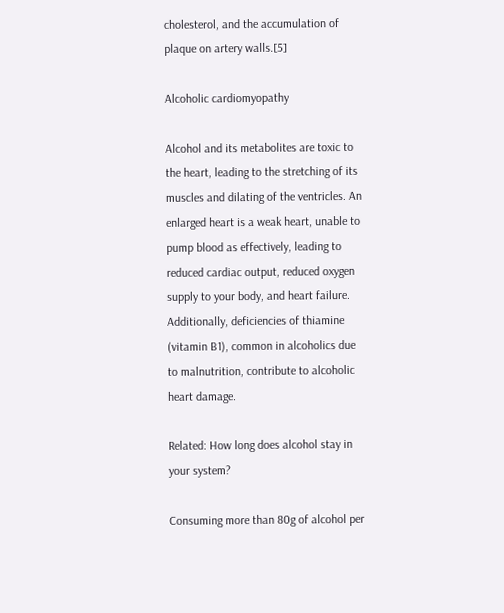cholesterol, and the accumulation of plaque on artery walls.[5]

Alcoholic cardiomyopathy

Alcohol and its metabolites are toxic to the heart, leading to the stretching of its muscles and dilating of the ventricles. An enlarged heart is a weak heart, unable to pump blood as effectively, leading to reduced cardiac output, reduced oxygen supply to your body, and heart failure. Additionally, deficiencies of thiamine (vitamin B1), common in alcoholics due to malnutrition, contribute to alcoholic heart damage.

Related: How long does alcohol stay in your system?

Consuming more than 80g of alcohol per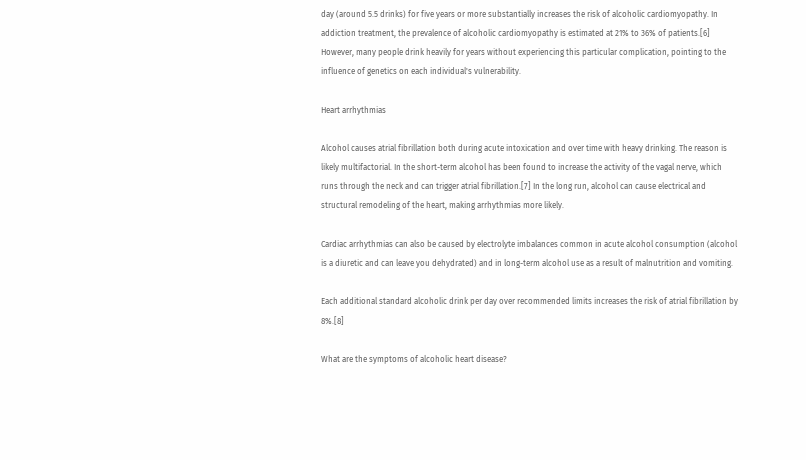day (around 5.5 drinks) for five years or more substantially increases the risk of alcoholic cardiomyopathy. In addiction treatment, the prevalence of alcoholic cardiomyopathy is estimated at 21% to 36% of patients.[6] However, many people drink heavily for years without experiencing this particular complication, pointing to the influence of genetics on each individual's vulnerability.

Heart arrhythmias

Alcohol causes atrial fibrillation both during acute intoxication and over time with heavy drinking. The reason is likely multifactorial. In the short-term alcohol has been found to increase the activity of the vagal nerve, which runs through the neck and can trigger atrial fibrillation.[7] In the long run, alcohol can cause electrical and structural remodeling of the heart, making arrhythmias more likely.

Cardiac arrhythmias can also be caused by electrolyte imbalances common in acute alcohol consumption (alcohol is a diuretic and can leave you dehydrated) and in long-term alcohol use as a result of malnutrition and vomiting.

Each additional standard alcoholic drink per day over recommended limits increases the risk of atrial fibrillation by 8%.[8]

What are the symptoms of alcoholic heart disease?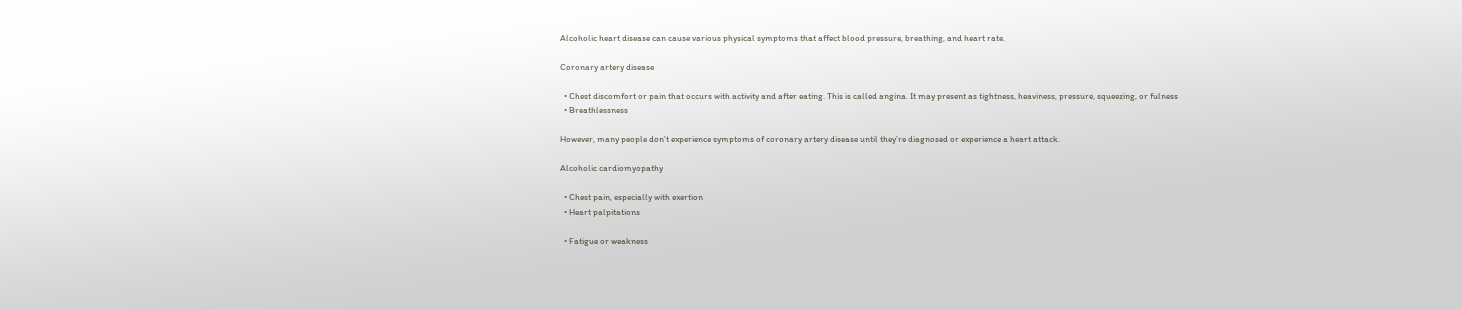Alcoholic heart disease can cause various physical symptoms that affect blood pressure, breathing, and heart rate.

Coronary artery disease

  • Chest discomfort or pain that occurs with activity and after eating. This is called angina. It may present as tightness, heaviness, pressure, squeezing, or fulness
  • Breathlessness

However, many people don’t experience symptoms of coronary artery disease until they’re diagnosed or experience a heart attack.

Alcoholic cardiomyopathy

  • Chest pain, especially with exertion
  • Heart palpitations

  • Fatigue or weakness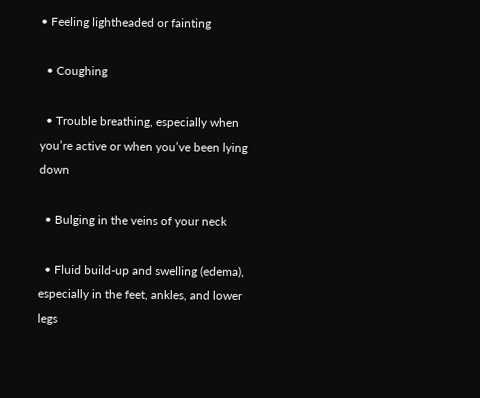• Feeling lightheaded or fainting

  • Coughing

  • Trouble breathing, especially when you’re active or when you’ve been lying down

  • Bulging in the veins of your neck

  • Fluid build-up and swelling (edema), especially in the feet, ankles, and lower legs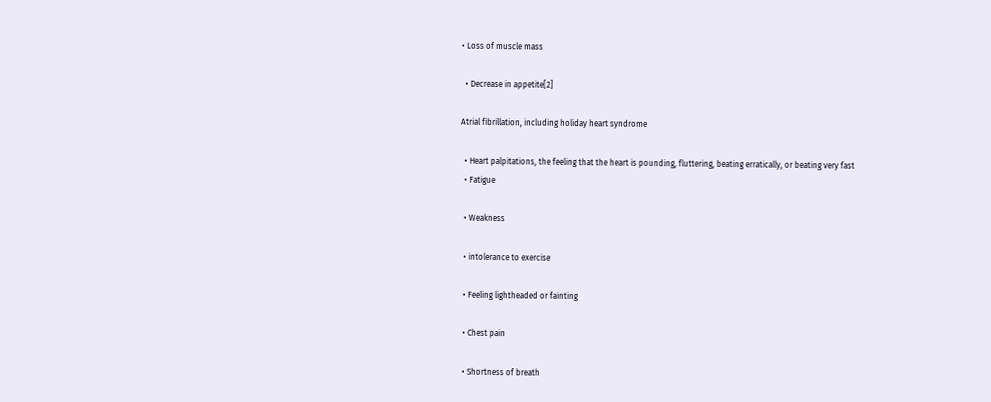• Loss of muscle mass

  • Decrease in appetite[2]

Atrial fibrillation, including holiday heart syndrome

  • Heart palpitations, the feeling that the heart is pounding, fluttering, beating erratically, or beating very fast
  • Fatigue

  • Weakness

  • intolerance to exercise

  • Feeling lightheaded or fainting

  • Chest pain

  • Shortness of breath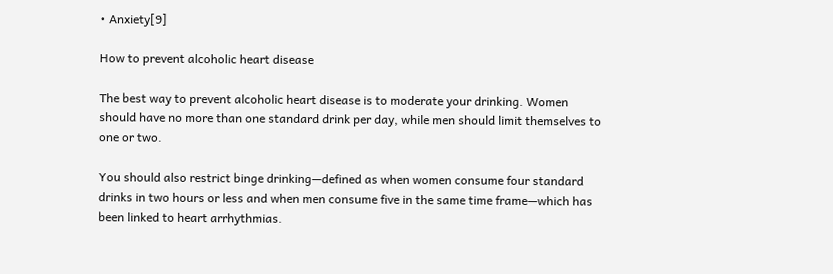• Anxiety[9]

How to prevent alcoholic heart disease

The best way to prevent alcoholic heart disease is to moderate your drinking. Women should have no more than one standard drink per day, while men should limit themselves to one or two.

You should also restrict binge drinking—defined as when women consume four standard drinks in two hours or less and when men consume five in the same time frame—which has been linked to heart arrhythmias.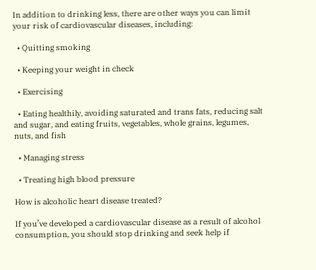In addition to drinking less, there are other ways you can limit your risk of cardiovascular diseases, including:

  • Quitting smoking

  • Keeping your weight in check

  • Exercising

  • Eating healthily, avoiding saturated and trans fats, reducing salt and sugar, and eating fruits, vegetables, whole grains, legumes, nuts, and fish

  • Managing stress

  • Treating high blood pressure

How is alcoholic heart disease treated?

If you’ve developed a cardiovascular disease as a result of alcohol consumption, you should stop drinking and seek help if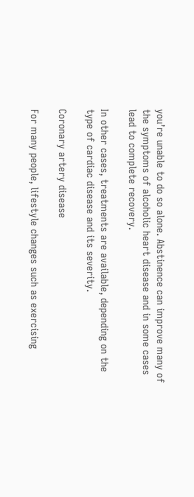you’re unable to do so alone. Abstinence can improve many of the symptoms of alcoholic heart disease and in some cases lead to complete recovery.

In other cases, treatments are available, depending on the type of cardiac disease and its severity.

Coronary artery disease

For many people, lifestyle changes such as exercising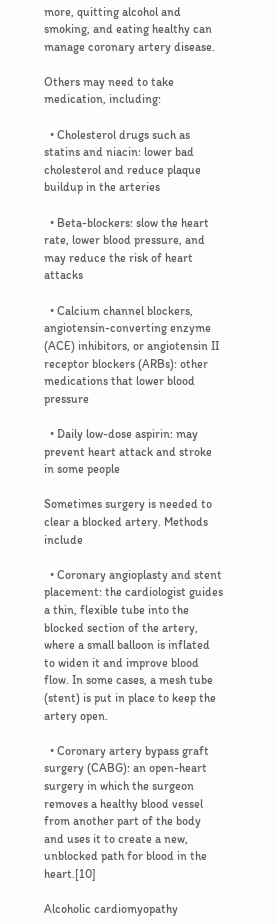more, quitting alcohol and smoking, and eating healthy can manage coronary artery disease.

Others may need to take medication, including:

  • Cholesterol drugs such as statins and niacin: lower bad cholesterol and reduce plaque buildup in the arteries

  • Beta-blockers: slow the heart rate, lower blood pressure, and may reduce the risk of heart attacks

  • Calcium channel blockers, angiotensin-converting enzyme (ACE) inhibitors, or angiotensin II receptor blockers (ARBs): other medications that lower blood pressure

  • Daily low-dose aspirin: may prevent heart attack and stroke in some people

Sometimes surgery is needed to clear a blocked artery. Methods include

  • Coronary angioplasty and stent placement: the cardiologist guides a thin, flexible tube into the blocked section of the artery, where a small balloon is inflated to widen it and improve blood flow. In some cases, a mesh tube (stent) is put in place to keep the artery open.

  • Coronary artery bypass graft surgery (CABG): an open-heart surgery in which the surgeon removes a healthy blood vessel from another part of the body and uses it to create a new, unblocked path for blood in the heart.[10]

Alcoholic cardiomyopathy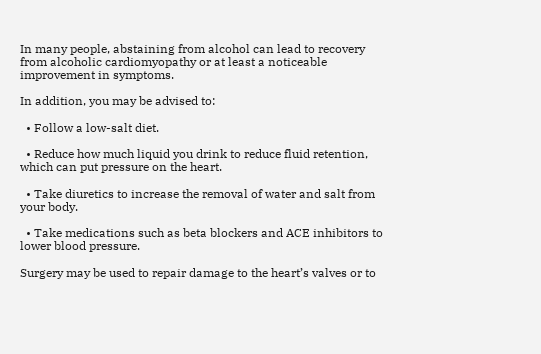In many people, abstaining from alcohol can lead to recovery from alcoholic cardiomyopathy or at least a noticeable improvement in symptoms.

In addition, you may be advised to:

  • Follow a low-salt diet.

  • Reduce how much liquid you drink to reduce fluid retention, which can put pressure on the heart.

  • Take diuretics to increase the removal of water and salt from your body.

  • Take medications such as beta blockers and ACE inhibitors to lower blood pressure.

Surgery may be used to repair damage to the heart’s valves or to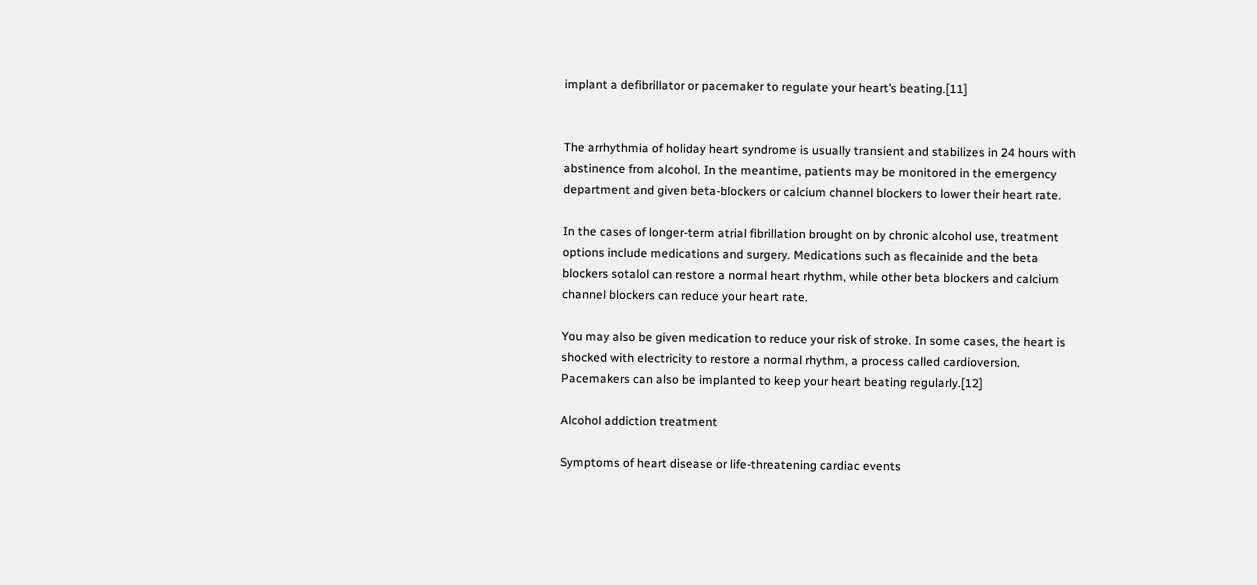implant a defibrillator or pacemaker to regulate your heart’s beating.[11]


The arrhythmia of holiday heart syndrome is usually transient and stabilizes in 24 hours with abstinence from alcohol. In the meantime, patients may be monitored in the emergency department and given beta-blockers or calcium channel blockers to lower their heart rate.

In the cases of longer-term atrial fibrillation brought on by chronic alcohol use, treatment options include medications and surgery. Medications such as flecainide and the beta blockers sotalol can restore a normal heart rhythm, while other beta blockers and calcium channel blockers can reduce your heart rate.

You may also be given medication to reduce your risk of stroke. In some cases, the heart is shocked with electricity to restore a normal rhythm, a process called cardioversion. Pacemakers can also be implanted to keep your heart beating regularly.[12]

Alcohol addiction treatment

Symptoms of heart disease or life-threatening cardiac events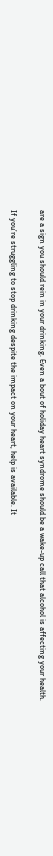are a sign you should rein in your drinking. Even a bout of holiday heart syndrome should be a wake-up call that alcohol is affecting your health.

If you’re struggling to stop drinking despite the impact on your heart, help is available. It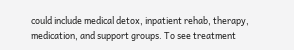could include medical detox, inpatient rehab, therapy, medication, and support groups. To see treatment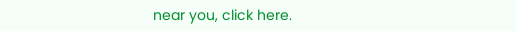near you, click here.